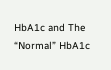HbA1c and The “Normal” HbA1c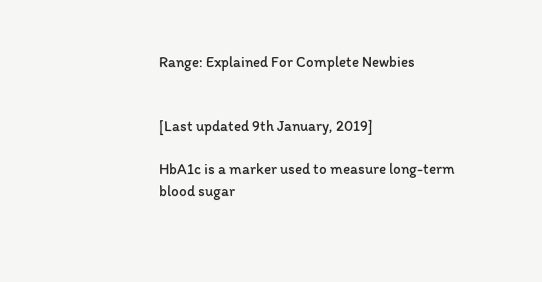Range: Explained For Complete Newbies


[Last updated 9th January, 2019]

HbA1c is a marker used to measure long-term blood sugar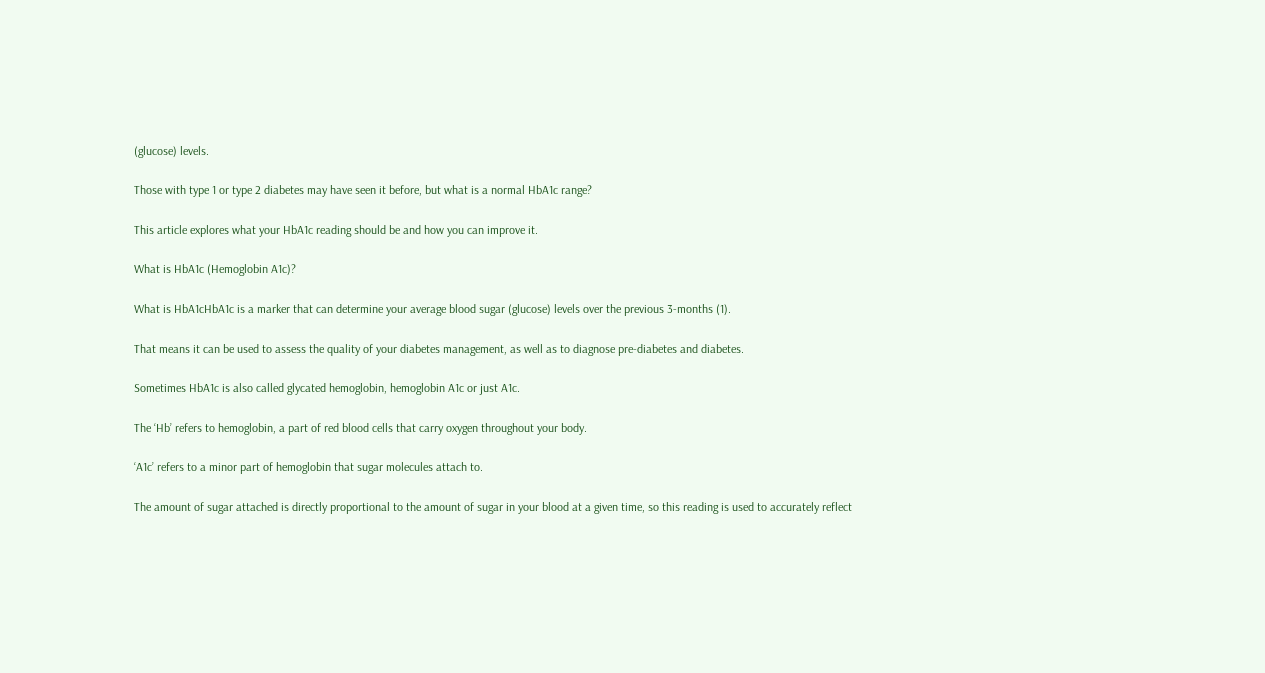(glucose) levels.

Those with type 1 or type 2 diabetes may have seen it before, but what is a normal HbA1c range?

This article explores what your HbA1c reading should be and how you can improve it.

What is HbA1c (Hemoglobin A1c)?

What is HbA1cHbA1c is a marker that can determine your average blood sugar (glucose) levels over the previous 3-months (1).

That means it can be used to assess the quality of your diabetes management, as well as to diagnose pre-diabetes and diabetes.

Sometimes HbA1c is also called glycated hemoglobin, hemoglobin A1c or just A1c.

The ‘Hb’ refers to hemoglobin, a part of red blood cells that carry oxygen throughout your body.

‘A1c’ refers to a minor part of hemoglobin that sugar molecules attach to.

The amount of sugar attached is directly proportional to the amount of sugar in your blood at a given time, so this reading is used to accurately reflect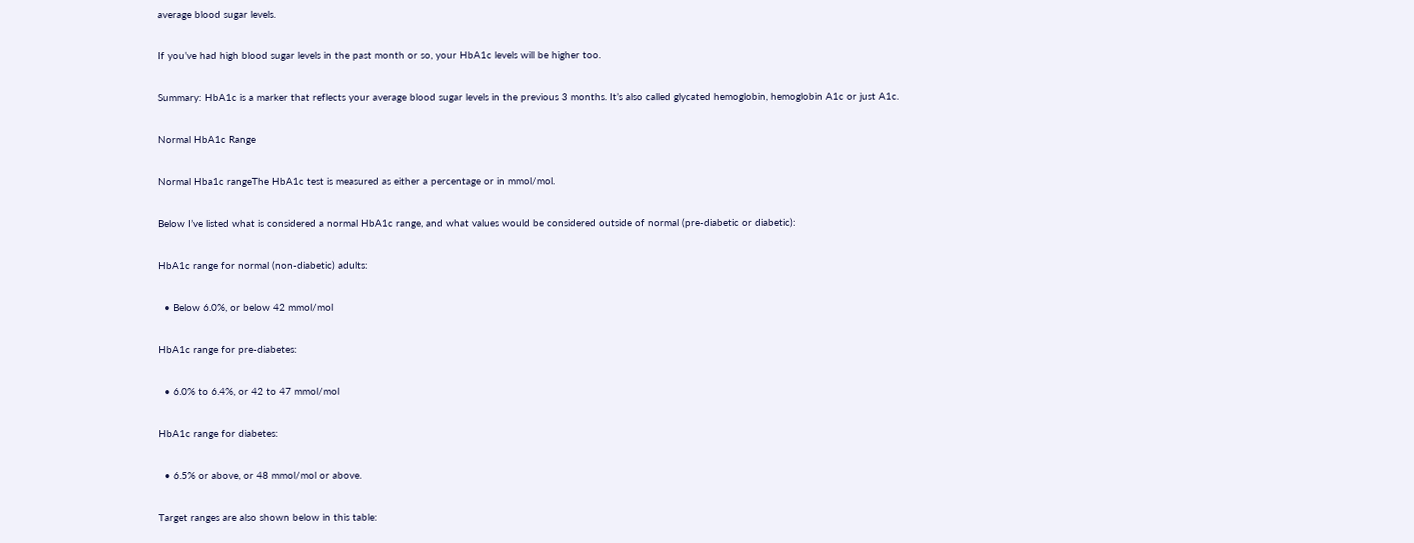average blood sugar levels.

If you’ve had high blood sugar levels in the past month or so, your HbA1c levels will be higher too.

Summary: HbA1c is a marker that reflects your average blood sugar levels in the previous 3 months. It’s also called glycated hemoglobin, hemoglobin A1c or just A1c.

Normal HbA1c Range

Normal Hba1c rangeThe HbA1c test is measured as either a percentage or in mmol/mol.

Below I’ve listed what is considered a normal HbA1c range, and what values would be considered outside of normal (pre-diabetic or diabetic):

HbA1c range for normal (non-diabetic) adults:

  • Below 6.0%, or below 42 mmol/mol

HbA1c range for pre-diabetes:

  • 6.0% to 6.4%, or 42 to 47 mmol/mol

HbA1c range for diabetes:

  • 6.5% or above, or 48 mmol/mol or above.

Target ranges are also shown below in this table: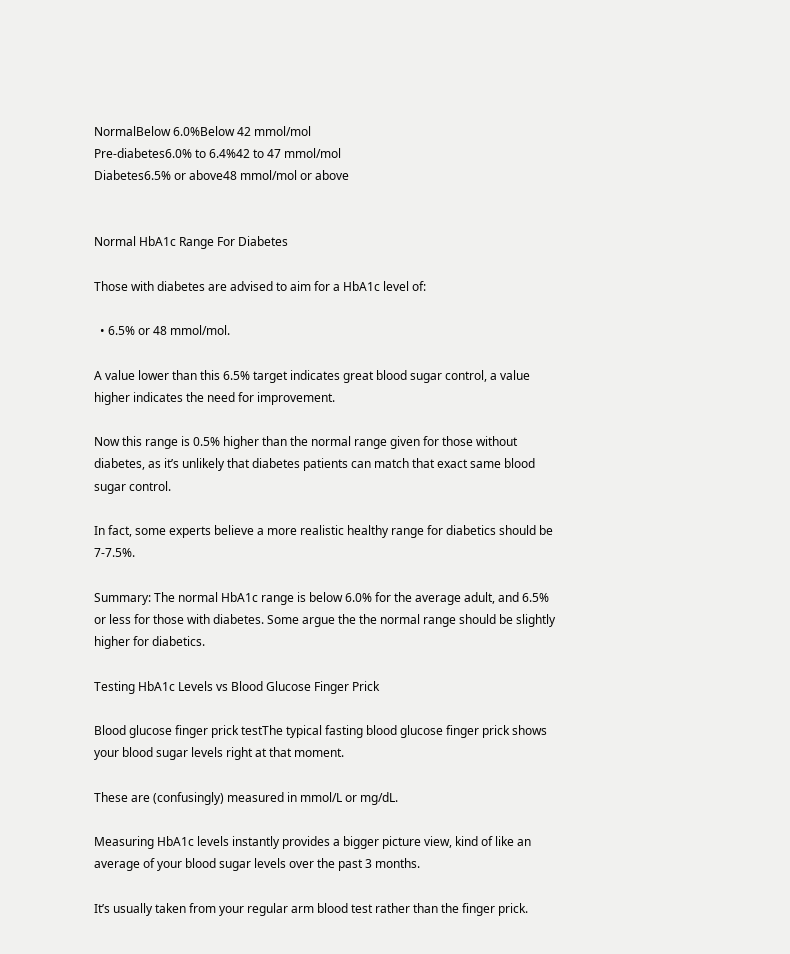NormalBelow 6.0%Below 42 mmol/mol
Pre-diabetes6.0% to 6.4%42 to 47 mmol/mol
Diabetes6.5% or above48 mmol/mol or above


Normal HbA1c Range For Diabetes

Those with diabetes are advised to aim for a HbA1c level of:

  • 6.5% or 48 mmol/mol.

A value lower than this 6.5% target indicates great blood sugar control, a value higher indicates the need for improvement.

Now this range is 0.5% higher than the normal range given for those without diabetes, as it’s unlikely that diabetes patients can match that exact same blood sugar control.

In fact, some experts believe a more realistic healthy range for diabetics should be 7-7.5%.

Summary: The normal HbA1c range is below 6.0% for the average adult, and 6.5% or less for those with diabetes. Some argue the the normal range should be slightly higher for diabetics.

Testing HbA1c Levels vs Blood Glucose Finger Prick

Blood glucose finger prick testThe typical fasting blood glucose finger prick shows your blood sugar levels right at that moment.

These are (confusingly) measured in mmol/L or mg/dL.

Measuring HbA1c levels instantly provides a bigger picture view, kind of like an average of your blood sugar levels over the past 3 months.

It’s usually taken from your regular arm blood test rather than the finger prick.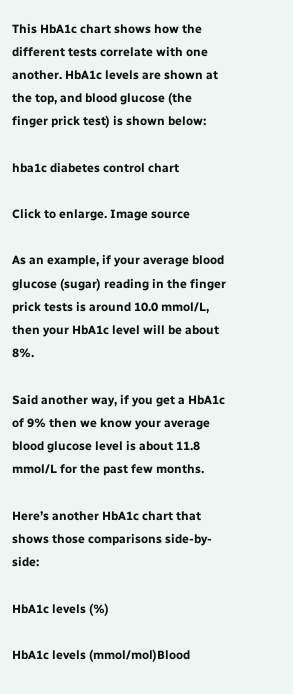This HbA1c chart shows how the different tests correlate with one another. HbA1c levels are shown at the top, and blood glucose (the finger prick test) is shown below:

hba1c diabetes control chart

Click to enlarge. Image source

As an example, if your average blood glucose (sugar) reading in the finger prick tests is around 10.0 mmol/L, then your HbA1c level will be about 8%.

Said another way, if you get a HbA1c of 9% then we know your average blood glucose level is about 11.8 mmol/L for the past few months.

Here’s another HbA1c chart that shows those comparisons side-by-side:

HbA1c levels (%)

HbA1c levels (mmol/mol)Blood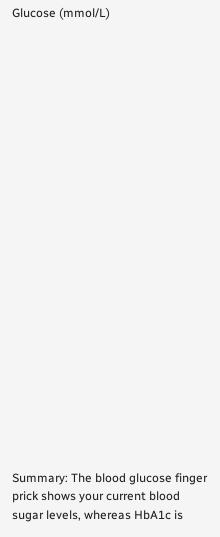Glucose (mmol/L)
























Summary: The blood glucose finger prick shows your current blood sugar levels, whereas HbA1c is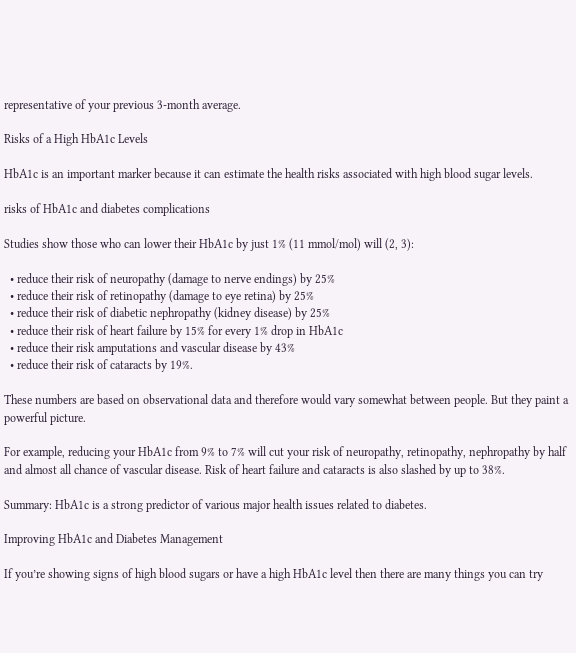representative of your previous 3-month average.

Risks of a High HbA1c Levels

HbA1c is an important marker because it can estimate the health risks associated with high blood sugar levels.

risks of HbA1c and diabetes complications

Studies show those who can lower their HbA1c by just 1% (11 mmol/mol) will (2, 3):

  • reduce their risk of neuropathy (damage to nerve endings) by 25%
  • reduce their risk of retinopathy (damage to eye retina) by 25%
  • reduce their risk of diabetic nephropathy (kidney disease) by 25%
  • reduce their risk of heart failure by 15% for every 1% drop in HbA1c
  • reduce their risk amputations and vascular disease by 43%
  • reduce their risk of cataracts by 19%.

These numbers are based on observational data and therefore would vary somewhat between people. But they paint a powerful picture.

For example, reducing your HbA1c from 9% to 7% will cut your risk of neuropathy, retinopathy, nephropathy by half and almost all chance of vascular disease. Risk of heart failure and cataracts is also slashed by up to 38%.

Summary: HbA1c is a strong predictor of various major health issues related to diabetes.

Improving HbA1c and Diabetes Management

If you’re showing signs of high blood sugars or have a high HbA1c level then there are many things you can try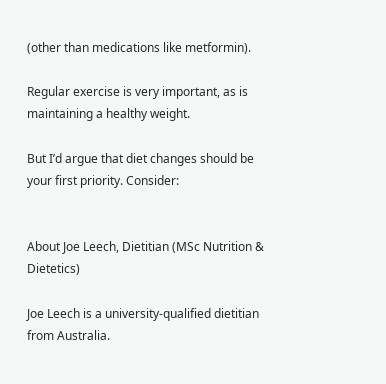(other than medications like metformin).

Regular exercise is very important, as is maintaining a healthy weight.

But I’d argue that diet changes should be your first priority. Consider:


About Joe Leech, Dietitian (MSc Nutrition & Dietetics)

Joe Leech is a university-qualified dietitian from Australia.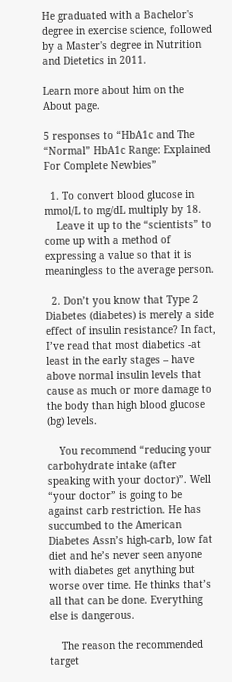He graduated with a Bachelor's degree in exercise science, followed by a Master's degree in Nutrition and Dietetics in 2011.

Learn more about him on the About page.

5 responses to “HbA1c and The “Normal” HbA1c Range: Explained For Complete Newbies”

  1. To convert blood glucose in mmol/L to mg/dL multiply by 18.
    Leave it up to the “scientists” to come up with a method of expressing a value so that it is meaningless to the average person.

  2. Don’t you know that Type 2 Diabetes (diabetes) is merely a side effect of insulin resistance? In fact, I’ve read that most diabetics -at least in the early stages – have above normal insulin levels that cause as much or more damage to the body than high blood glucose (bg) levels.

    You recommend “reducing your carbohydrate intake (after speaking with your doctor)”. Well “your doctor” is going to be against carb restriction. He has succumbed to the American Diabetes Assn’s high-carb, low fat diet and he’s never seen anyone with diabetes get anything but worse over time. He thinks that’s all that can be done. Everything else is dangerous.

    The reason the recommended target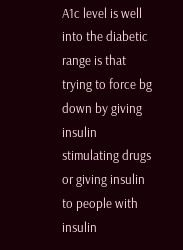A1c level is well into the diabetic range is that trying to force bg down by giving insulin stimulating drugs or giving insulin to people with insulin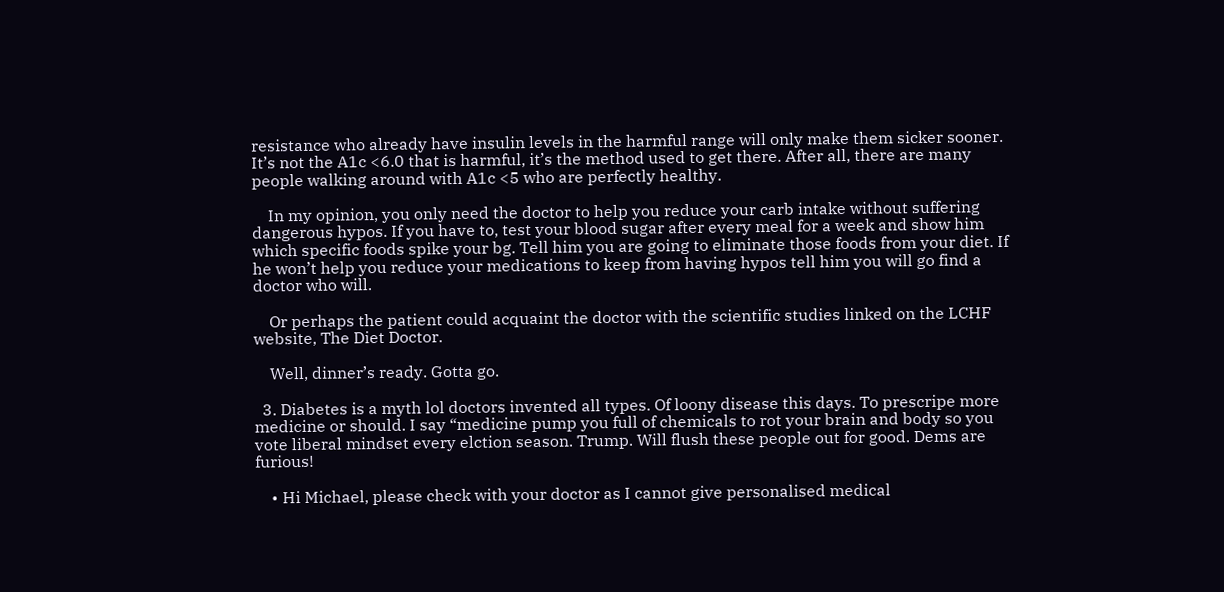resistance who already have insulin levels in the harmful range will only make them sicker sooner. It’s not the A1c <6.0 that is harmful, it’s the method used to get there. After all, there are many people walking around with A1c <5 who are perfectly healthy.

    In my opinion, you only need the doctor to help you reduce your carb intake without suffering dangerous hypos. If you have to, test your blood sugar after every meal for a week and show him which specific foods spike your bg. Tell him you are going to eliminate those foods from your diet. If he won’t help you reduce your medications to keep from having hypos tell him you will go find a doctor who will.

    Or perhaps the patient could acquaint the doctor with the scientific studies linked on the LCHF website, The Diet Doctor.

    Well, dinner’s ready. Gotta go.

  3. Diabetes is a myth lol doctors invented all types. Of loony disease this days. To prescripe more medicine or should. I say “medicine pump you full of chemicals to rot your brain and body so you vote liberal mindset every elction season. Trump. Will flush these people out for good. Dems are furious!

    • Hi Michael, please check with your doctor as I cannot give personalised medical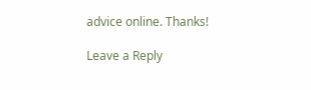advice online. Thanks!

Leave a Reply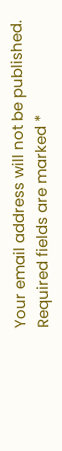Your email address will not be published. Required fields are marked *